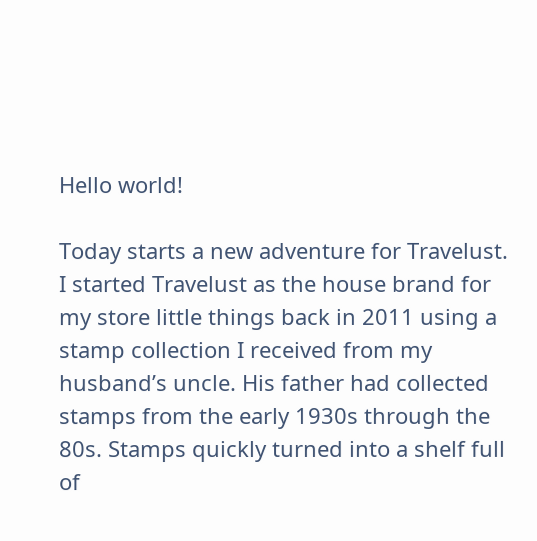Hello world!

Today starts a new adventure for Travelust. I started Travelust as the house brand for my store little things back in 2011 using a stamp collection I received from my husband’s uncle. His father had collected stamps from the early 1930s through the 80s. Stamps quickly turned into a shelf full of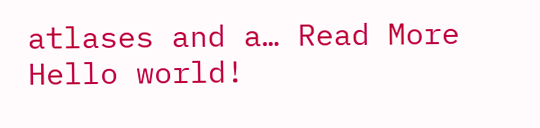atlases and a… Read More Hello world!